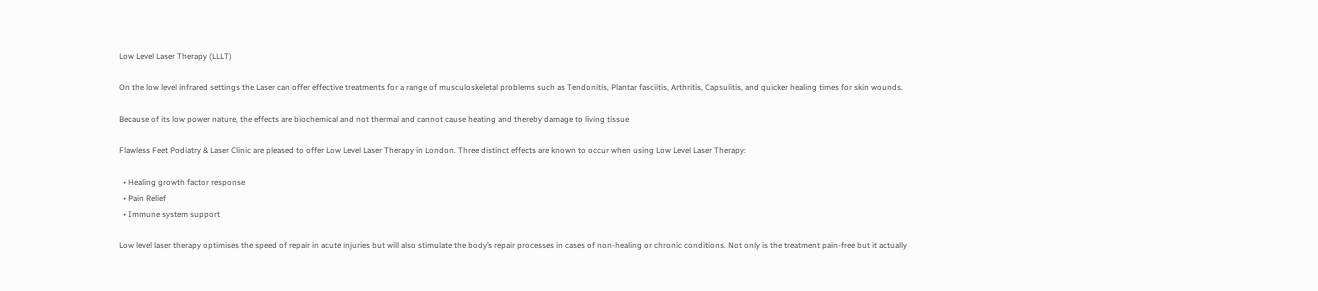Low Level Laser Therapy (LLLT)

On the low level infrared settings the Laser can offer effective treatments for a range of musculoskeletal problems such as Tendonitis, Plantar fasciitis, Arthritis, Capsulitis, and quicker healing times for skin wounds.

Because of its low power nature, the effects are biochemical and not thermal and cannot cause heating and thereby damage to living tissue

Flawless Feet Podiatry & Laser Clinic are pleased to offer Low Level Laser Therapy in London. Three distinct effects are known to occur when using Low Level Laser Therapy:

  • Healing growth factor response
  • Pain Relief
  • Immune system support

Low level laser therapy optimises the speed of repair in acute injuries but will also stimulate the body’s repair processes in cases of non-healing or chronic conditions. Not only is the treatment pain-free but it actually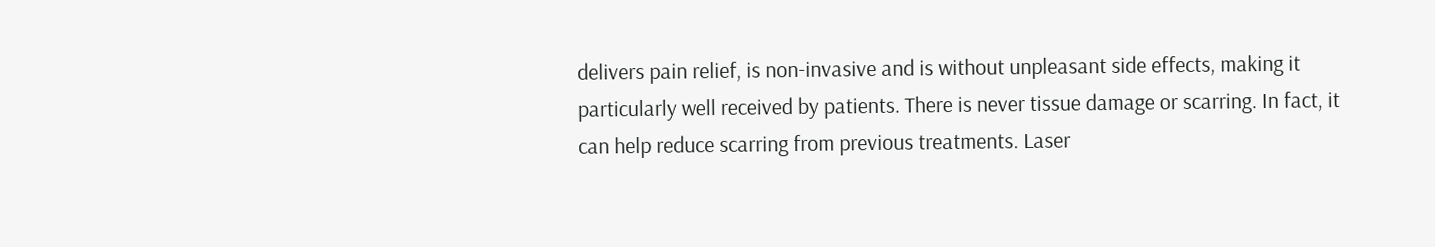delivers pain relief, is non-invasive and is without unpleasant side effects, making it particularly well received by patients. There is never tissue damage or scarring. In fact, it can help reduce scarring from previous treatments. Laser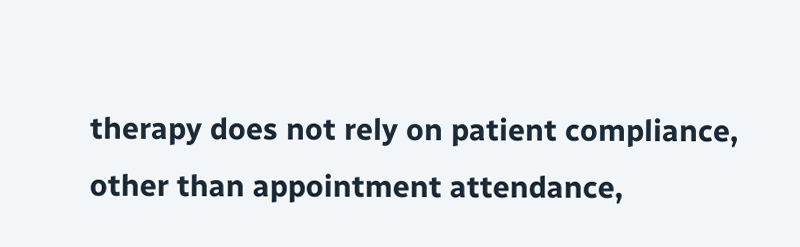therapy does not rely on patient compliance, other than appointment attendance,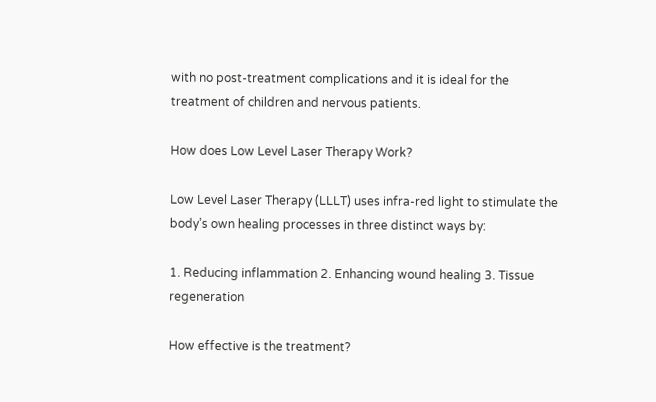with no post-treatment complications and it is ideal for the treatment of children and nervous patients.

How does Low Level Laser Therapy Work?

Low Level Laser Therapy (LLLT) uses infra-red light to stimulate the body’s own healing processes in three distinct ways by:

1. Reducing inflammation 2. Enhancing wound healing 3. Tissue regeneration

How effective is the treatment?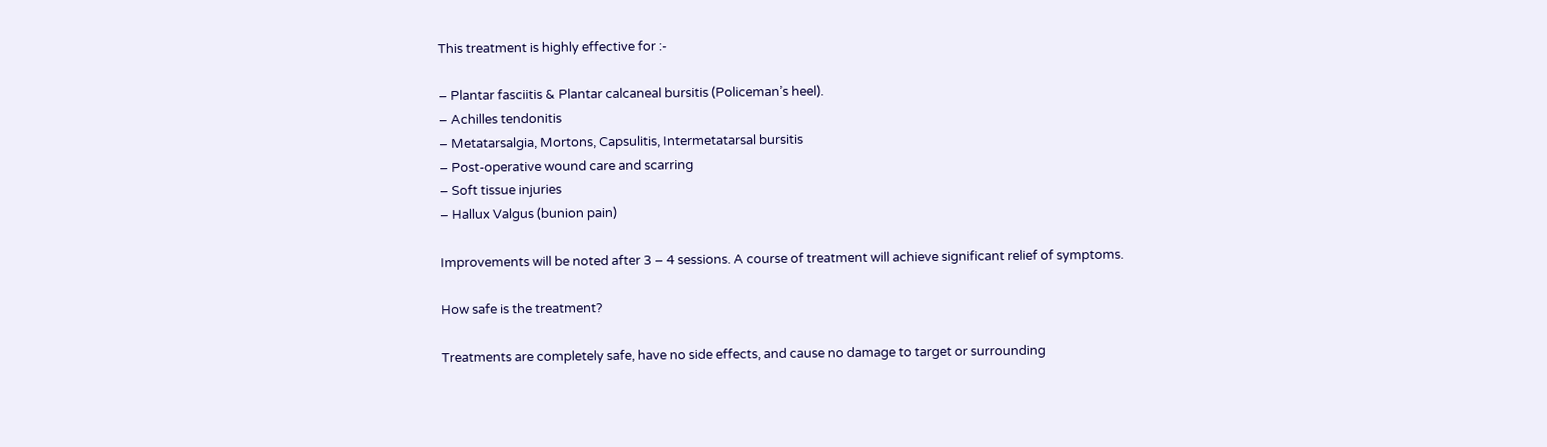This treatment is highly effective for :-

– Plantar fasciitis & Plantar calcaneal bursitis (Policeman’s heel).
– Achilles tendonitis
– Metatarsalgia, Mortons, Capsulitis, Intermetatarsal bursitis
– Post-operative wound care and scarring
– Soft tissue injuries
– Hallux Valgus (bunion pain)

Improvements will be noted after 3 – 4 sessions. A course of treatment will achieve significant relief of symptoms.

How safe is the treatment?

Treatments are completely safe, have no side effects, and cause no damage to target or surrounding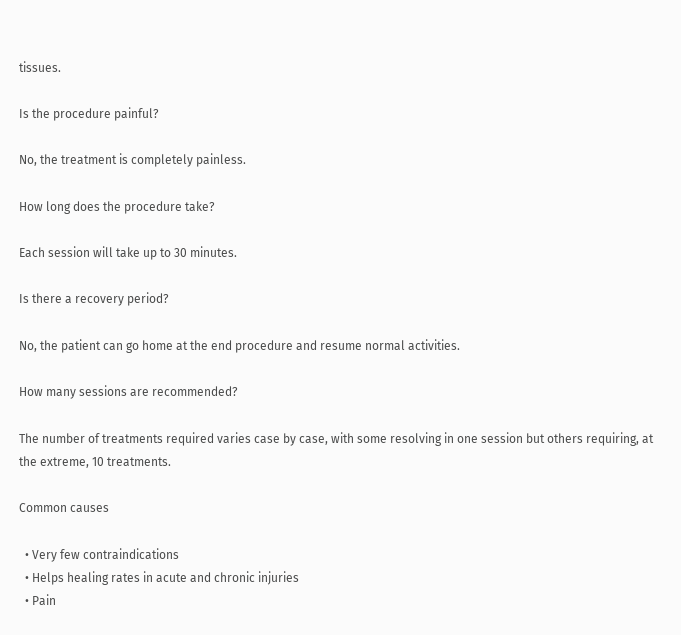tissues.

Is the procedure painful?

No, the treatment is completely painless.

How long does the procedure take?

Each session will take up to 30 minutes.

Is there a recovery period?

No, the patient can go home at the end procedure and resume normal activities.

How many sessions are recommended?

The number of treatments required varies case by case, with some resolving in one session but others requiring, at the extreme, 10 treatments.

Common causes

  • Very few contraindications
  • Helps healing rates in acute and chronic injuries
  • Pain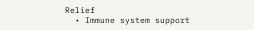Relief
  • Immune system support